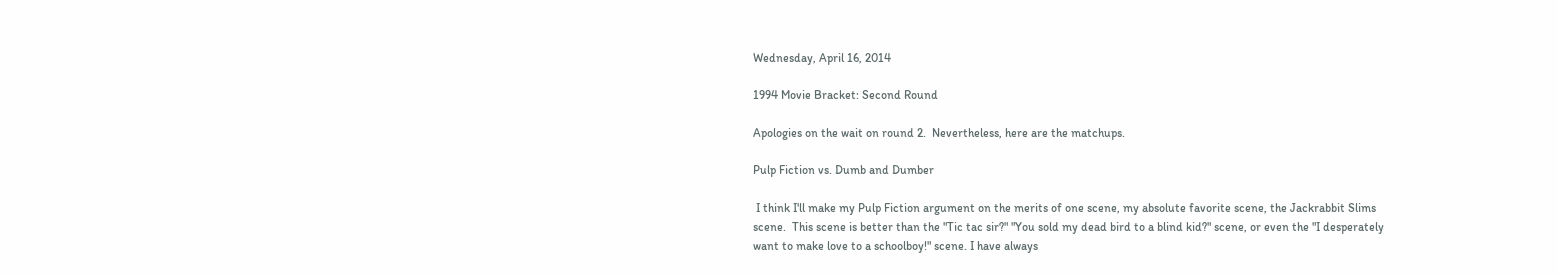Wednesday, April 16, 2014

1994 Movie Bracket: Second Round

Apologies on the wait on round 2.  Nevertheless, here are the matchups.

Pulp Fiction vs. Dumb and Dumber

 I think I'll make my Pulp Fiction argument on the merits of one scene, my absolute favorite scene, the Jackrabbit Slims scene.  This scene is better than the "Tic tac sir?" "You sold my dead bird to a blind kid?" scene, or even the "I desperately want to make love to a schoolboy!" scene. I have always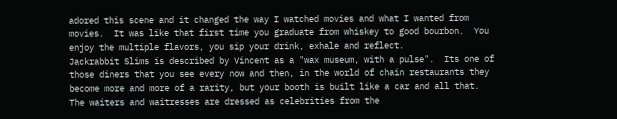adored this scene and it changed the way I watched movies and what I wanted from movies.  It was like that first time you graduate from whiskey to good bourbon.  You enjoy the multiple flavors, you sip your drink, exhale and reflect.
Jackrabbit Slims is described by Vincent as a "wax museum, with a pulse".  Its one of those diners that you see every now and then, in the world of chain restaurants they become more and more of a rarity, but your booth is built like a car and all that.  The waiters and waitresses are dressed as celebrities from the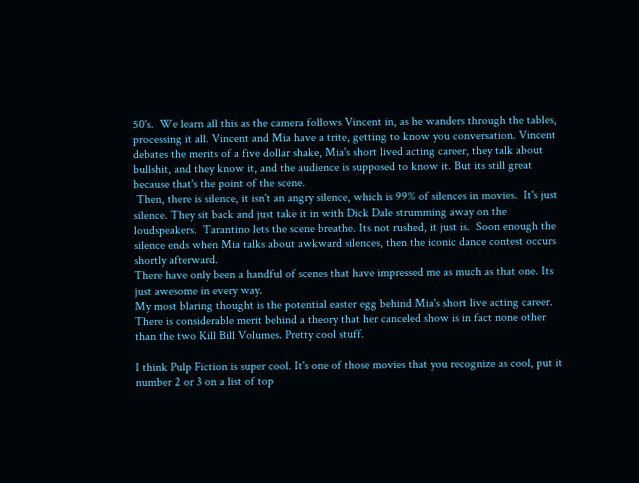50's.  We learn all this as the camera follows Vincent in, as he wanders through the tables, processing it all. Vincent and Mia have a trite, getting to know you conversation. Vincent debates the merits of a five dollar shake, Mia's short lived acting career, they talk about bullshit, and they know it, and the audience is supposed to know it. But its still great because that's the point of the scene.
 Then, there is silence, it isn't an angry silence, which is 99% of silences in movies.  It's just silence. They sit back and just take it in with Dick Dale strumming away on the loudspeakers.  Tarantino lets the scene breathe. Its not rushed, it just is.  Soon enough the silence ends when Mia talks about awkward silences, then the iconic dance contest occurs shortly afterward.
There have only been a handful of scenes that have impressed me as much as that one. Its just awesome in every way.
My most blaring thought is the potential easter egg behind Mia's short live acting career. There is considerable merit behind a theory that her canceled show is in fact none other than the two Kill Bill Volumes. Pretty cool stuff.

I think Pulp Fiction is super cool. It's one of those movies that you recognize as cool, put it number 2 or 3 on a list of top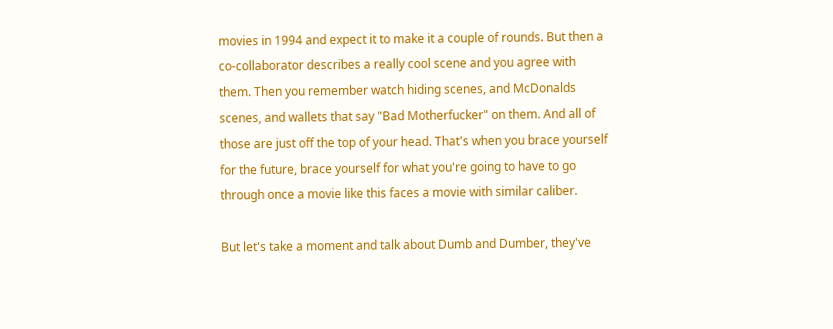movies in 1994 and expect it to make it a couple of rounds. But then a co-collaborator describes a really cool scene and you agree with them. Then you remember watch hiding scenes, and McDonalds scenes, and wallets that say "Bad Motherfucker" on them. And all of those are just off the top of your head. That's when you brace yourself for the future, brace yourself for what you're going to have to go through once a movie like this faces a movie with similar caliber.

But let's take a moment and talk about Dumb and Dumber, they've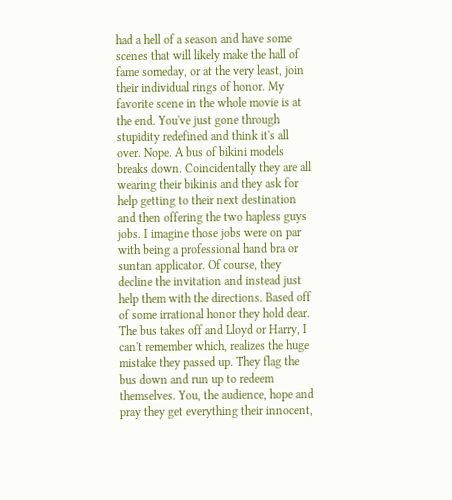had a hell of a season and have some scenes that will likely make the hall of fame someday, or at the very least, join their individual rings of honor. My favorite scene in the whole movie is at the end. You've just gone through stupidity redefined and think it's all over. Nope. A bus of bikini models breaks down. Coincidentally they are all wearing their bikinis and they ask for help getting to their next destination and then offering the two hapless guys jobs. I imagine those jobs were on par with being a professional hand bra or suntan applicator. Of course, they decline the invitation and instead just help them with the directions. Based off of some irrational honor they hold dear. The bus takes off and Lloyd or Harry, I can't remember which, realizes the huge mistake they passed up. They flag the bus down and run up to redeem themselves. You, the audience, hope and pray they get everything their innocent,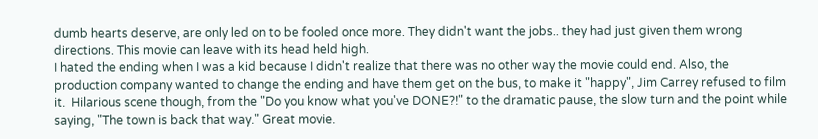dumb hearts deserve, are only led on to be fooled once more. They didn't want the jobs.. they had just given them wrong directions. This movie can leave with its head held high.
I hated the ending when I was a kid because I didn't realize that there was no other way the movie could end. Also, the production company wanted to change the ending and have them get on the bus, to make it "happy", Jim Carrey refused to film it.  Hilarious scene though, from the "Do you know what you've DONE?!" to the dramatic pause, the slow turn and the point while saying, "The town is back that way." Great movie.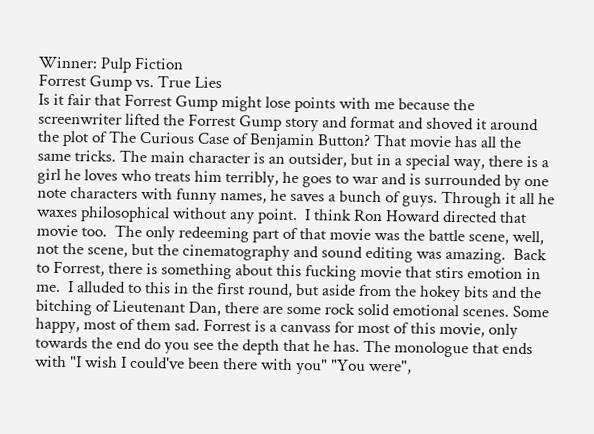Winner: Pulp Fiction
Forrest Gump vs. True Lies
Is it fair that Forrest Gump might lose points with me because the screenwriter lifted the Forrest Gump story and format and shoved it around the plot of The Curious Case of Benjamin Button? That movie has all the same tricks. The main character is an outsider, but in a special way, there is a girl he loves who treats him terribly, he goes to war and is surrounded by one note characters with funny names, he saves a bunch of guys. Through it all he waxes philosophical without any point.  I think Ron Howard directed that movie too.  The only redeeming part of that movie was the battle scene, well, not the scene, but the cinematography and sound editing was amazing.  Back to Forrest, there is something about this fucking movie that stirs emotion in me.  I alluded to this in the first round, but aside from the hokey bits and the bitching of Lieutenant Dan, there are some rock solid emotional scenes. Some happy, most of them sad. Forrest is a canvass for most of this movie, only towards the end do you see the depth that he has. The monologue that ends with "I wish I could've been there with you" "You were",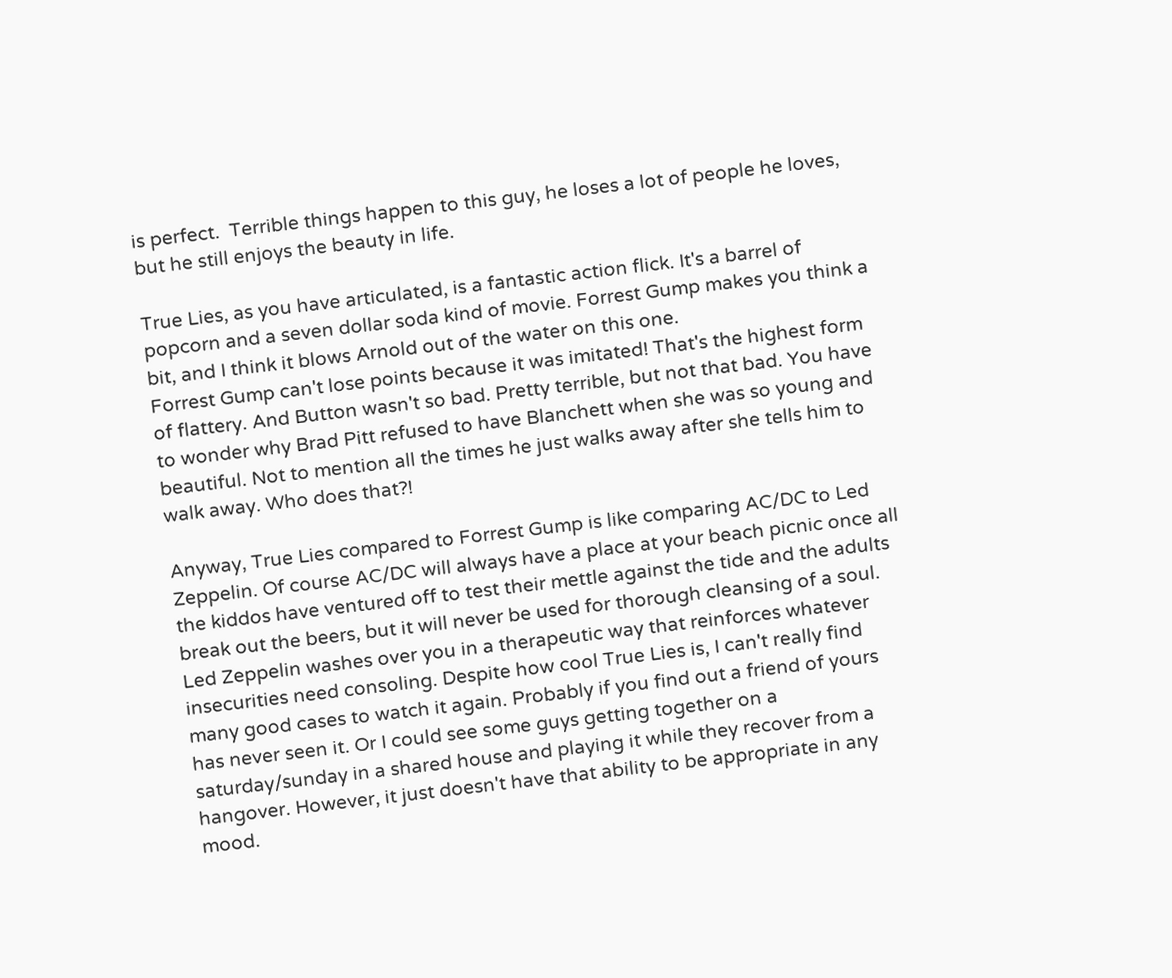is perfect.  Terrible things happen to this guy, he loses a lot of people he loves, but he still enjoys the beauty in life.

True Lies, as you have articulated, is a fantastic action flick. It's a barrel of popcorn and a seven dollar soda kind of movie. Forrest Gump makes you think a bit, and I think it blows Arnold out of the water on this one.
Forrest Gump can't lose points because it was imitated! That's the highest form of flattery. And Button wasn't so bad. Pretty terrible, but not that bad. You have to wonder why Brad Pitt refused to have Blanchett when she was so young and beautiful. Not to mention all the times he just walks away after she tells him to walk away. Who does that?!

Anyway, True Lies compared to Forrest Gump is like comparing AC/DC to Led Zeppelin. Of course AC/DC will always have a place at your beach picnic once all the kiddos have ventured off to test their mettle against the tide and the adults break out the beers, but it will never be used for thorough cleansing of a soul. Led Zeppelin washes over you in a therapeutic way that reinforces whatever insecurities need consoling. Despite how cool True Lies is, I can't really find many good cases to watch it again. Probably if you find out a friend of yours has never seen it. Or I could see some guys getting together on a saturday/sunday in a shared house and playing it while they recover from a hangover. However, it just doesn't have that ability to be appropriate in any mood.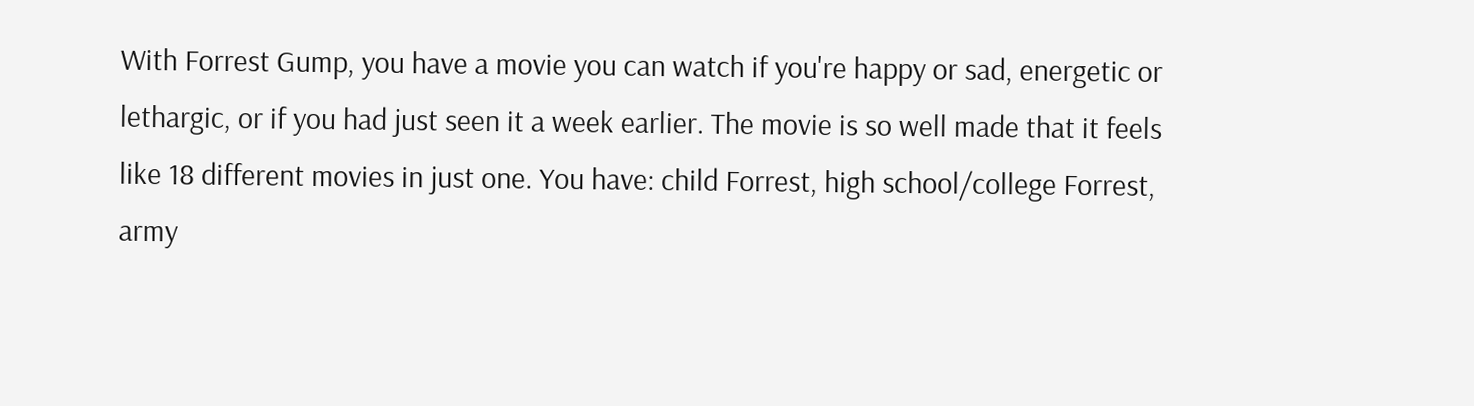With Forrest Gump, you have a movie you can watch if you're happy or sad, energetic or lethargic, or if you had just seen it a week earlier. The movie is so well made that it feels like 18 different movies in just one. You have: child Forrest, high school/college Forrest, army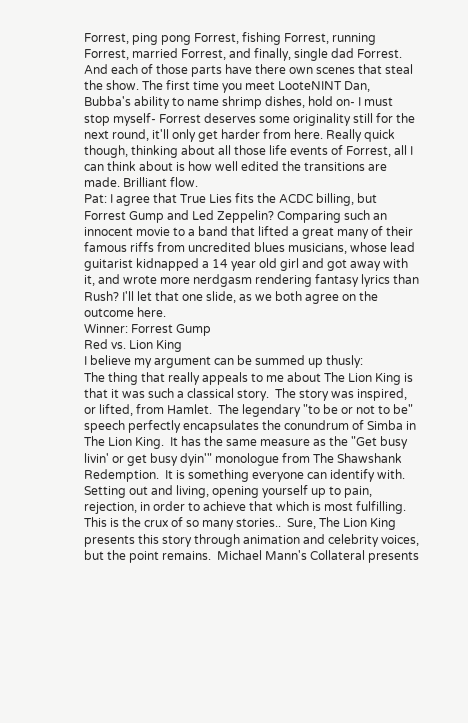Forrest, ping pong Forrest, fishing Forrest, running Forrest, married Forrest, and finally, single dad Forrest. And each of those parts have there own scenes that steal the show. The first time you meet LooteNINT Dan, Bubba's ability to name shrimp dishes, hold on- I must stop myself- Forrest deserves some originality still for the next round, it'll only get harder from here. Really quick though, thinking about all those life events of Forrest, all I can think about is how well edited the transitions are made. Brilliant flow.
Pat: I agree that True Lies fits the ACDC billing, but Forrest Gump and Led Zeppelin? Comparing such an innocent movie to a band that lifted a great many of their famous riffs from uncredited blues musicians, whose lead guitarist kidnapped a 14 year old girl and got away with it, and wrote more nerdgasm rendering fantasy lyrics than Rush? I'll let that one slide, as we both agree on the outcome here.
Winner: Forrest Gump
Red vs. Lion King
I believe my argument can be summed up thusly:
The thing that really appeals to me about The Lion King is that it was such a classical story.  The story was inspired, or lifted, from Hamlet.  The legendary "to be or not to be" speech perfectly encapsulates the conundrum of Simba in The Lion King.  It has the same measure as the "Get busy livin' or get busy dyin'" monologue from The Shawshank Redemption.  It is something everyone can identify with.  Setting out and living, opening yourself up to pain, rejection, in order to achieve that which is most fulfilling.  This is the crux of so many stories..  Sure, The Lion King presents this story through animation and celebrity voices, but the point remains.  Michael Mann's Collateral presents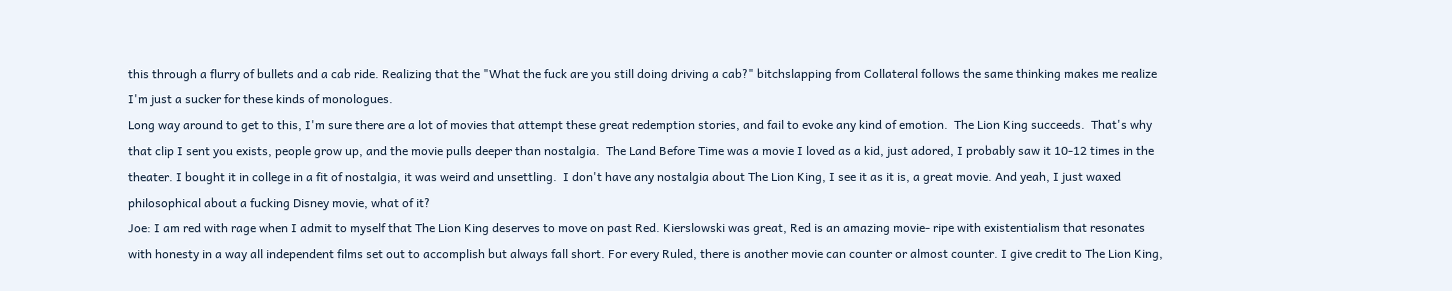this through a flurry of bullets and a cab ride. Realizing that the "What the fuck are you still doing driving a cab?" bitchslapping from Collateral follows the same thinking makes me realize I'm just a sucker for these kinds of monologues.
Long way around to get to this, I'm sure there are a lot of movies that attempt these great redemption stories, and fail to evoke any kind of emotion.  The Lion King succeeds.  That's why that clip I sent you exists, people grow up, and the movie pulls deeper than nostalgia.  The Land Before Time was a movie I loved as a kid, just adored, I probably saw it 10-12 times in the theater. I bought it in college in a fit of nostalgia, it was weird and unsettling.  I don't have any nostalgia about The Lion King, I see it as it is, a great movie. And yeah, I just waxed philosophical about a fucking Disney movie, what of it?
Joe: I am red with rage when I admit to myself that The Lion King deserves to move on past Red. Kierslowski was great, Red is an amazing movie- ripe with existentialism that resonates with honesty in a way all independent films set out to accomplish but always fall short. For every Ruled, there is another movie can counter or almost counter. I give credit to The Lion King,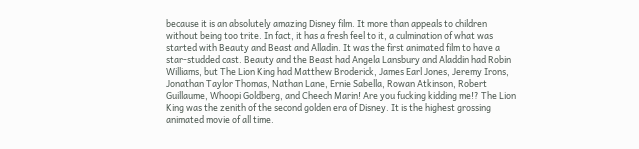because it is an absolutely amazing Disney film. It more than appeals to children without being too trite. In fact, it has a fresh feel to it, a culmination of what was started with Beauty and Beast and Alladin. It was the first animated film to have a star-studded cast. Beauty and the Beast had Angela Lansbury and Aladdin had Robin Williams, but The Lion King had Matthew Broderick, James Earl Jones, Jeremy Irons, Jonathan Taylor Thomas, Nathan Lane, Ernie Sabella, Rowan Atkinson, Robert Guillaume, Whoopi Goldberg, and Cheech Marin! Are you fucking kidding me!? The Lion King was the zenith of the second golden era of Disney. It is the highest grossing animated movie of all time.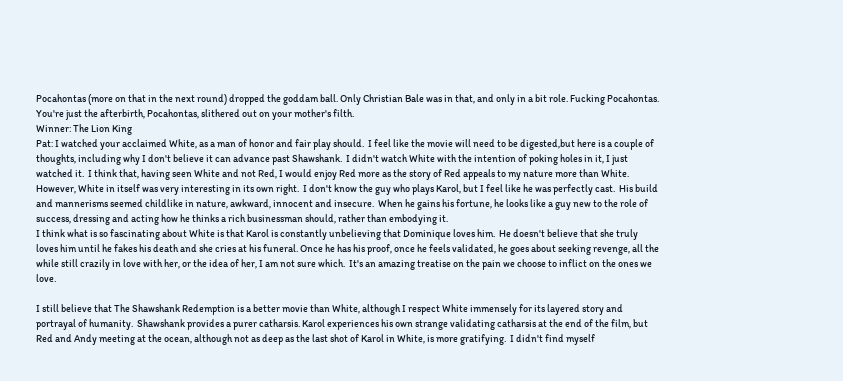Pocahontas (more on that in the next round) dropped the goddam ball. Only Christian Bale was in that, and only in a bit role. Fucking Pocahontas. You're just the afterbirth, Pocahontas, slithered out on your mother's filth.
Winner: The Lion King
Pat: I watched your acclaimed White, as a man of honor and fair play should.  I feel like the movie will need to be digested,but here is a couple of thoughts, including why I don't believe it can advance past Shawshank.  I didn't watch White with the intention of poking holes in it, I just watched it.  I think that, having seen White and not Red, I would enjoy Red more as the story of Red appeals to my nature more than White.  However, White in itself was very interesting in its own right.  I don't know the guy who plays Karol, but I feel like he was perfectly cast.  His build and mannerisms seemed childlike in nature, awkward, innocent and insecure.  When he gains his fortune, he looks like a guy new to the role of success, dressing and acting how he thinks a rich businessman should, rather than embodying it.
I think what is so fascinating about White is that Karol is constantly unbelieving that Dominique loves him.  He doesn't believe that she truly loves him until he fakes his death and she cries at his funeral. Once he has his proof, once he feels validated, he goes about seeking revenge, all the while still crazily in love with her, or the idea of her, I am not sure which.  It's an amazing treatise on the pain we choose to inflict on the ones we love.

I still believe that The Shawshank Redemption is a better movie than White, although I respect White immensely for its layered story and portrayal of humanity.  Shawshank provides a purer catharsis. Karol experiences his own strange validating catharsis at the end of the film, but Red and Andy meeting at the ocean, although not as deep as the last shot of Karol in White, is more gratifying.  I didn't find myself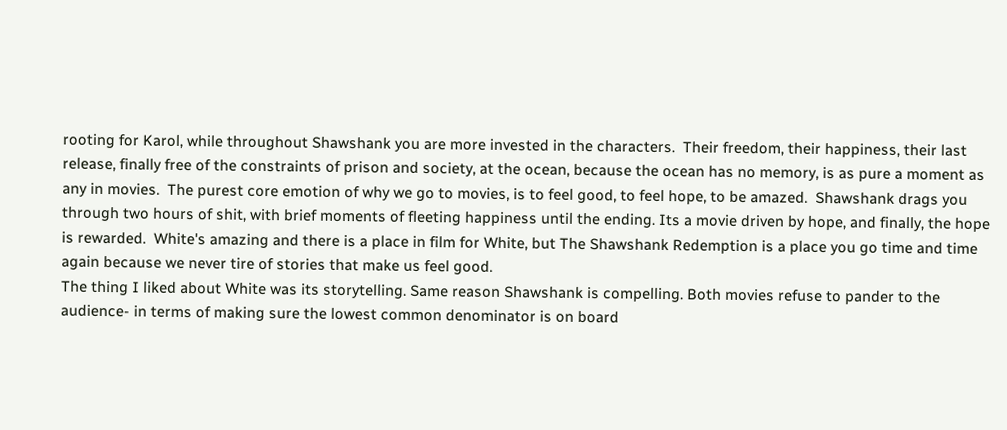rooting for Karol, while throughout Shawshank you are more invested in the characters.  Their freedom, their happiness, their last release, finally free of the constraints of prison and society, at the ocean, because the ocean has no memory, is as pure a moment as any in movies.  The purest core emotion of why we go to movies, is to feel good, to feel hope, to be amazed.  Shawshank drags you through two hours of shit, with brief moments of fleeting happiness until the ending. Its a movie driven by hope, and finally, the hope is rewarded.  White's amazing and there is a place in film for White, but The Shawshank Redemption is a place you go time and time again because we never tire of stories that make us feel good.
The thing I liked about White was its storytelling. Same reason Shawshank is compelling. Both movies refuse to pander to the audience- in terms of making sure the lowest common denominator is on board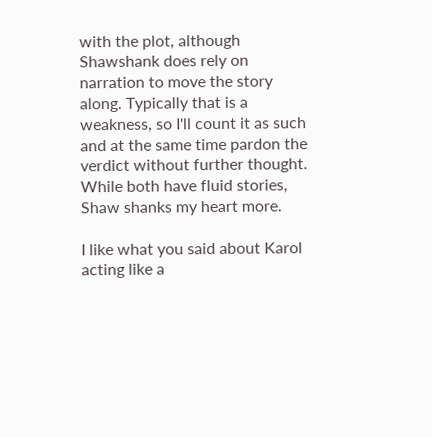with the plot, although Shawshank does rely on narration to move the story along. Typically that is a weakness, so I'll count it as such and at the same time pardon the verdict without further thought. While both have fluid stories, Shaw shanks my heart more.

I like what you said about Karol acting like a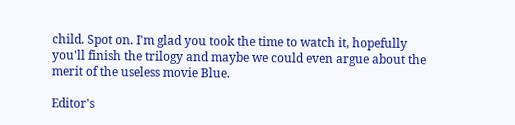child. Spot on. I'm glad you took the time to watch it, hopefully you'll finish the trilogy and maybe we could even argue about the merit of the useless movie Blue.

Editor's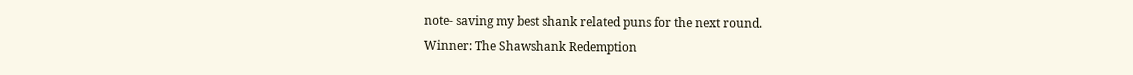note- saving my best shank related puns for the next round.
Winner: The Shawshank Redemption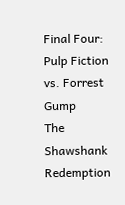Final Four:
Pulp Fiction vs. Forrest Gump
The Shawshank Redemption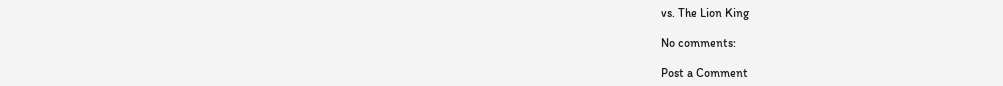vs. The Lion King

No comments:

Post a Comment